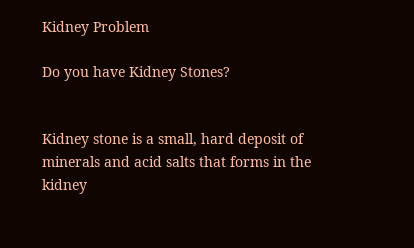Kidney Problem

Do you have Kidney Stones?


Kidney stone is a small, hard deposit of minerals and acid salts that forms in the kidney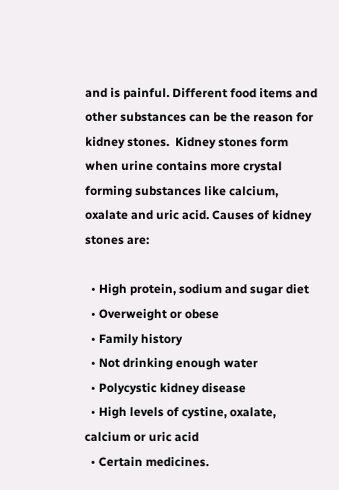and is painful. Different food items and other substances can be the reason for kidney stones.  Kidney stones form when urine contains more crystal forming substances like calcium, oxalate and uric acid. Causes of kidney stones are:

  • High protein, sodium and sugar diet
  • Overweight or obese
  • Family history
  • Not drinking enough water
  • Polycystic kidney disease
  • High levels of cystine, oxalate, calcium or uric acid
  • Certain medicines.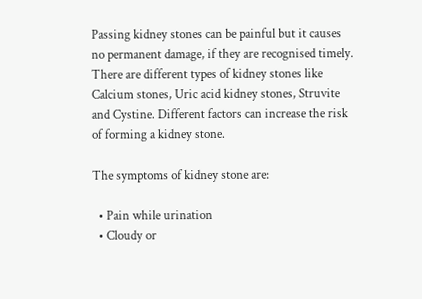Passing kidney stones can be painful but it causes no permanent damage, if they are recognised timely.  There are different types of kidney stones like Calcium stones, Uric acid kidney stones, Struvite and Cystine. Different factors can increase the risk of forming a kidney stone.

The symptoms of kidney stone are:

  • Pain while urination
  • Cloudy or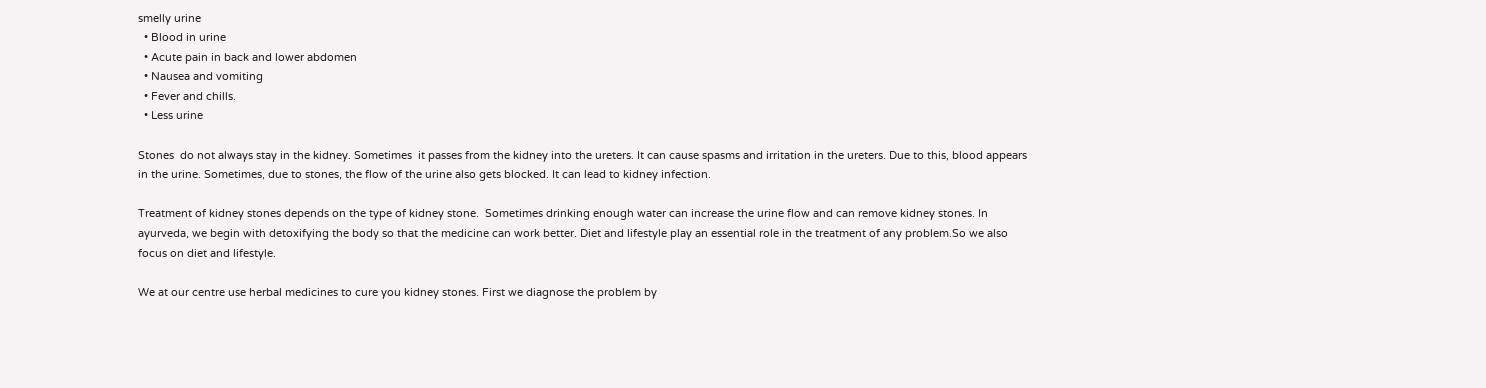smelly urine
  • Blood in urine
  • Acute pain in back and lower abdomen
  • Nausea and vomiting
  • Fever and chills.
  • Less urine

Stones  do not always stay in the kidney. Sometimes  it passes from the kidney into the ureters. It can cause spasms and irritation in the ureters. Due to this, blood appears in the urine. Sometimes, due to stones, the flow of the urine also gets blocked. It can lead to kidney infection.

Treatment of kidney stones depends on the type of kidney stone.  Sometimes drinking enough water can increase the urine flow and can remove kidney stones. In ayurveda, we begin with detoxifying the body so that the medicine can work better. Diet and lifestyle play an essential role in the treatment of any problem.So we also focus on diet and lifestyle.

We at our centre use herbal medicines to cure you kidney stones. First we diagnose the problem by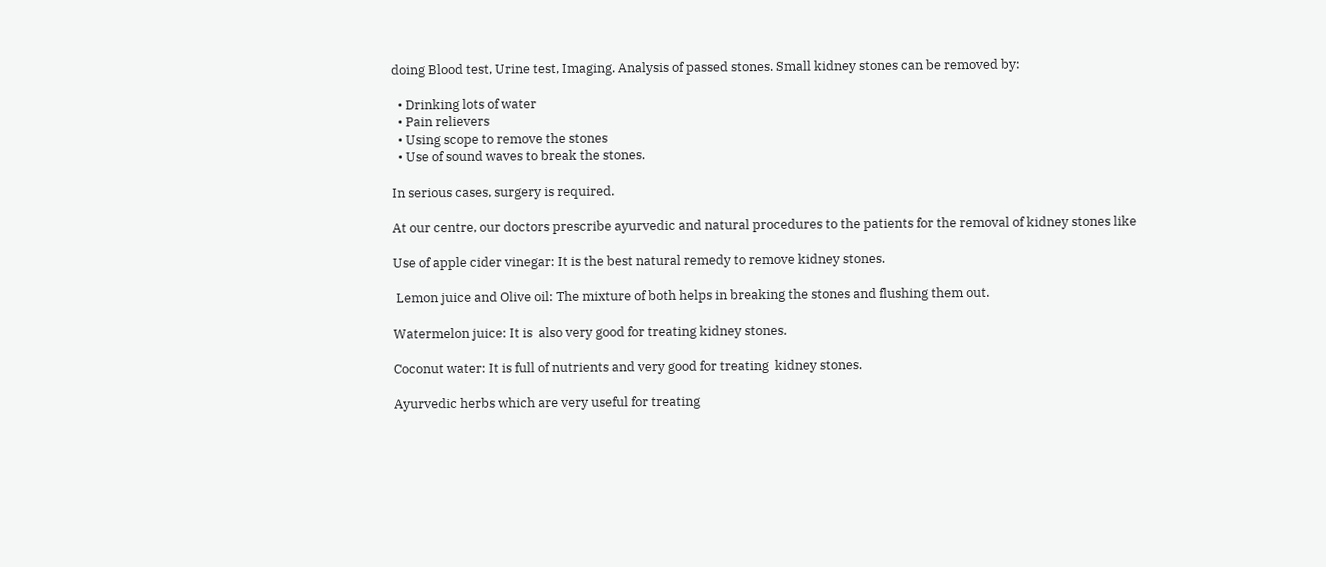doing Blood test, Urine test, Imaging. Analysis of passed stones. Small kidney stones can be removed by:

  • Drinking lots of water
  • Pain relievers
  • Using scope to remove the stones
  • Use of sound waves to break the stones.

In serious cases, surgery is required.

At our centre, our doctors prescribe ayurvedic and natural procedures to the patients for the removal of kidney stones like

Use of apple cider vinegar: It is the best natural remedy to remove kidney stones.

 Lemon juice and Olive oil: The mixture of both helps in breaking the stones and flushing them out.

Watermelon juice: It is  also very good for treating kidney stones.

Coconut water: It is full of nutrients and very good for treating  kidney stones.

Ayurvedic herbs which are very useful for treating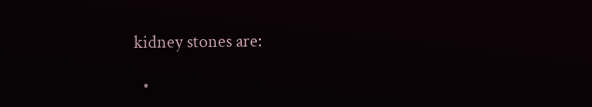kidney stones are:

  •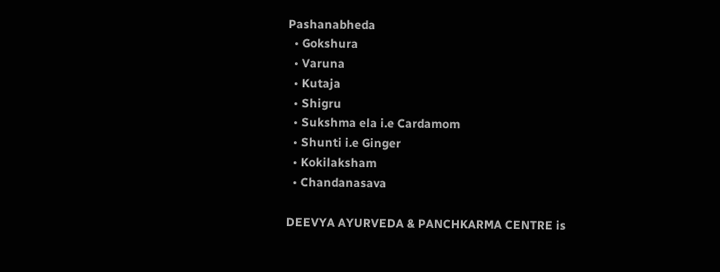Pashanabheda
  • Gokshura
  • Varuna
  • Kutaja
  • Shigru
  • Sukshma ela i.e Cardamom
  • Shunti i.e Ginger
  • Kokilaksham
  • Chandanasava

DEEVYA AYURVEDA & PANCHKARMA CENTRE is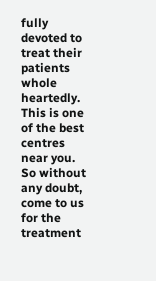fully devoted to treat their patients whole heartedly. This is one of the best centres near you.  So without any doubt, come to us for the treatment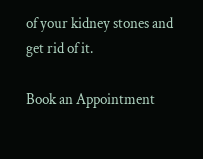of your kidney stones and get rid of it.

Book an Appointment